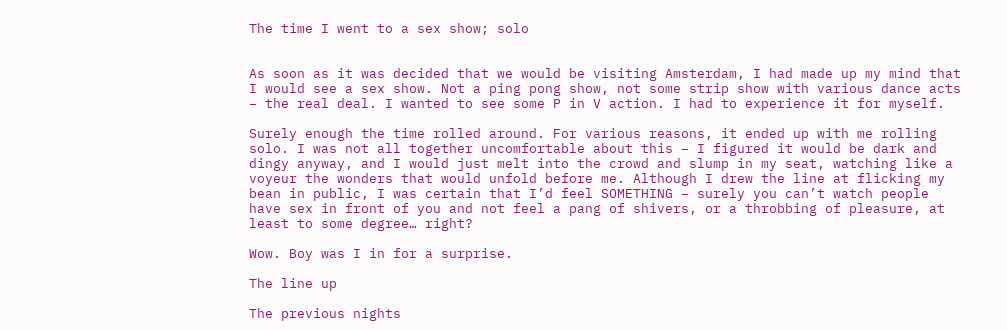The time I went to a sex show; solo


As soon as it was decided that we would be visiting Amsterdam, I had made up my mind that I would see a sex show. Not a ping pong show, not some strip show with various dance acts – the real deal. I wanted to see some P in V action. I had to experience it for myself.

Surely enough the time rolled around. For various reasons, it ended up with me rolling solo. I was not all together uncomfortable about this – I figured it would be dark and dingy anyway, and I would just melt into the crowd and slump in my seat, watching like a voyeur the wonders that would unfold before me. Although I drew the line at flicking my bean in public, I was certain that I’d feel SOMETHING – surely you can’t watch people have sex in front of you and not feel a pang of shivers, or a throbbing of pleasure, at least to some degree… right?

Wow. Boy was I in for a surprise.

The line up

The previous nights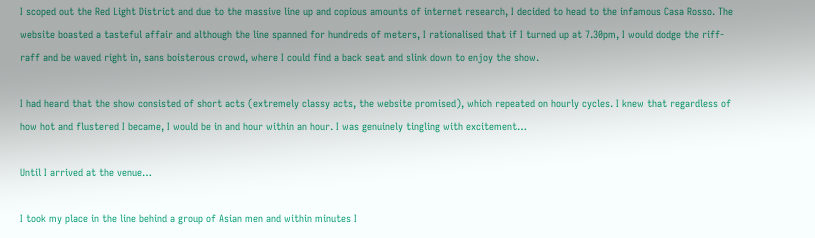I scoped out the Red Light District and due to the massive line up and copious amounts of internet research, I decided to head to the infamous Casa Rosso. The website boasted a tasteful affair and although the line spanned for hundreds of meters, I rationalised that if I turned up at 7.30pm, I would dodge the riff-raff and be waved right in, sans boisterous crowd, where I could find a back seat and slink down to enjoy the show.

I had heard that the show consisted of short acts (extremely classy acts, the website promised), which repeated on hourly cycles. I knew that regardless of how hot and flustered I became, I would be in and hour within an hour. I was genuinely tingling with excitement…

Until I arrived at the venue…

I took my place in the line behind a group of Asian men and within minutes I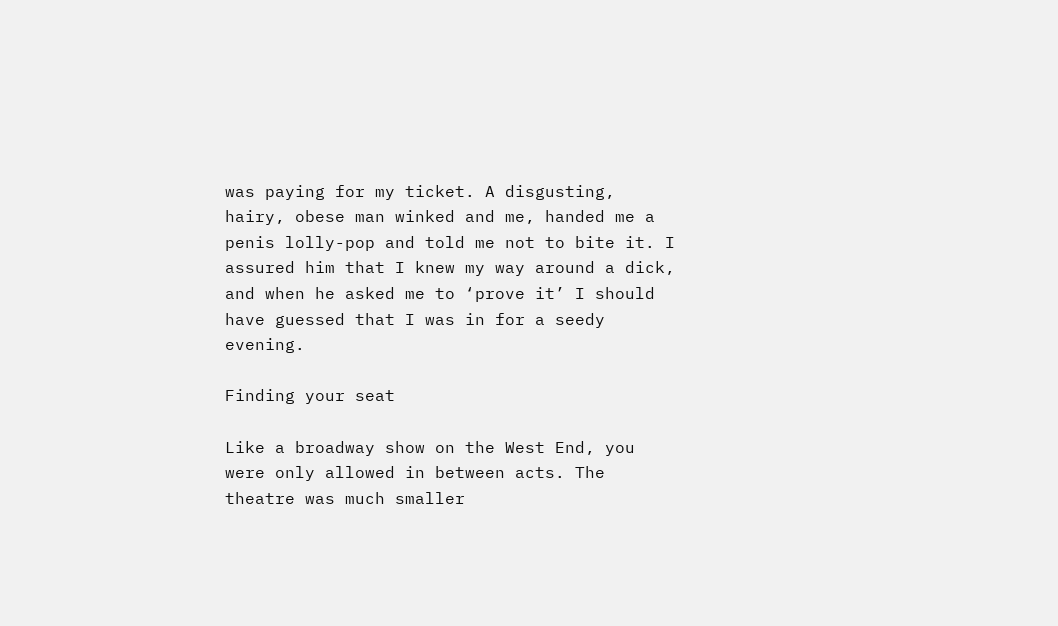was paying for my ticket. A disgusting, hairy, obese man winked and me, handed me a penis lolly-pop and told me not to bite it. I assured him that I knew my way around a dick, and when he asked me to ‘prove it’ I should have guessed that I was in for a seedy evening.

Finding your seat

Like a broadway show on the West End, you were only allowed in between acts. The theatre was much smaller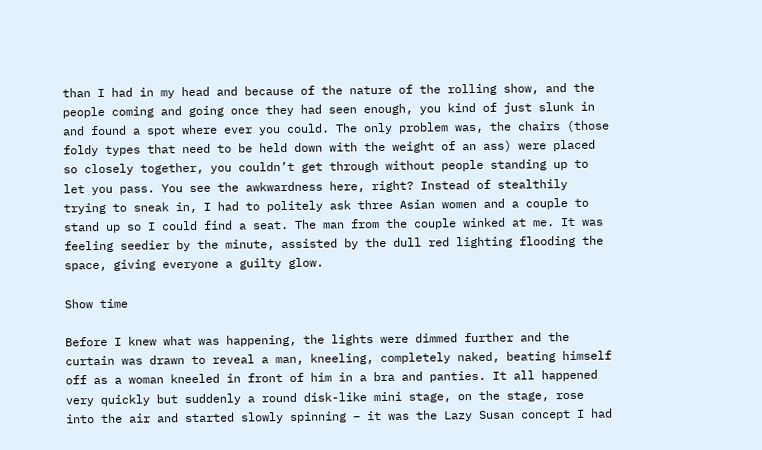than I had in my head and because of the nature of the rolling show, and the people coming and going once they had seen enough, you kind of just slunk in and found a spot where ever you could. The only problem was, the chairs (those foldy types that need to be held down with the weight of an ass) were placed so closely together, you couldn’t get through without people standing up to let you pass. You see the awkwardness here, right? Instead of stealthily trying to sneak in, I had to politely ask three Asian women and a couple to stand up so I could find a seat. The man from the couple winked at me. It was feeling seedier by the minute, assisted by the dull red lighting flooding the space, giving everyone a guilty glow.

Show time

Before I knew what was happening, the lights were dimmed further and the curtain was drawn to reveal a man, kneeling, completely naked, beating himself off as a woman kneeled in front of him in a bra and panties. It all happened very quickly but suddenly a round disk-like mini stage, on the stage, rose into the air and started slowly spinning – it was the Lazy Susan concept I had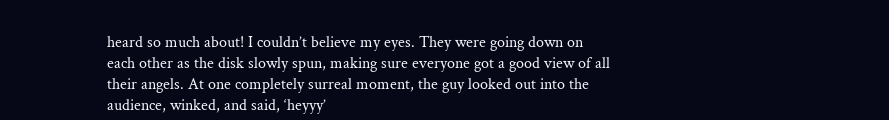heard so much about! I couldn’t believe my eyes. They were going down on each other as the disk slowly spun, making sure everyone got a good view of all their angels. At one completely surreal moment, the guy looked out into the audience, winked, and said, ‘heyyy’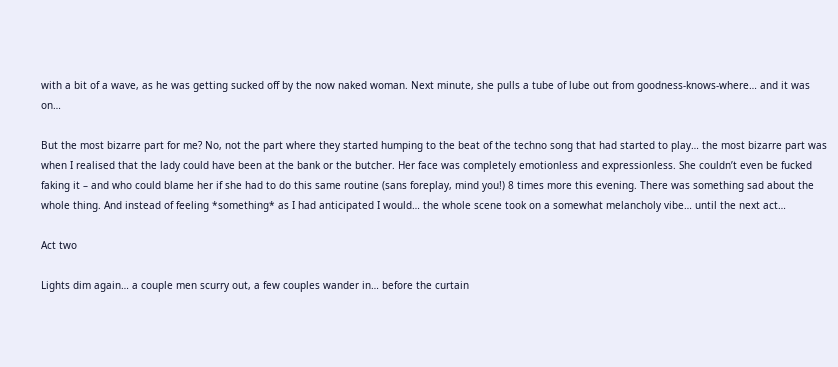with a bit of a wave, as he was getting sucked off by the now naked woman. Next minute, she pulls a tube of lube out from goodness-knows-where… and it was on…

But the most bizarre part for me? No, not the part where they started humping to the beat of the techno song that had started to play… the most bizarre part was when I realised that the lady could have been at the bank or the butcher. Her face was completely emotionless and expressionless. She couldn’t even be fucked faking it – and who could blame her if she had to do this same routine (sans foreplay, mind you!) 8 times more this evening. There was something sad about the whole thing. And instead of feeling *something* as I had anticipated I would… the whole scene took on a somewhat melancholy vibe… until the next act…

Act two

Lights dim again… a couple men scurry out, a few couples wander in… before the curtain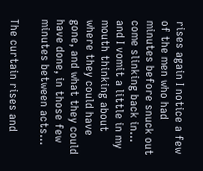rises again I notice a few of the men who had minutes before snuck out come slinking back in… and I vomit a little in my mouth thinking about where they could have gone, and what they could have done, in those few minutes between acts…

The curtain rises and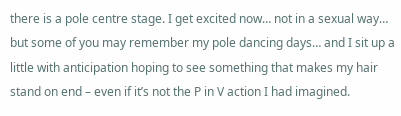there is a pole centre stage. I get excited now… not in a sexual way… but some of you may remember my pole dancing days… and I sit up a little with anticipation hoping to see something that makes my hair stand on end – even if it’s not the P in V action I had imagined.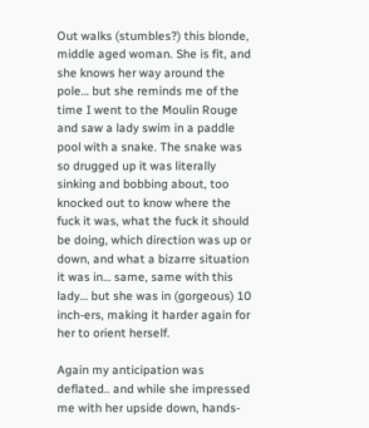Out walks (stumbles?) this blonde, middle aged woman. She is fit, and she knows her way around the pole… but she reminds me of the time I went to the Moulin Rouge and saw a lady swim in a paddle pool with a snake. The snake was so drugged up it was literally sinking and bobbing about, too knocked out to know where the fuck it was, what the fuck it should be doing, which direction was up or down, and what a bizarre situation it was in… same, same with this lady… but she was in (gorgeous) 10 inch-ers, making it harder again for her to orient herself.

Again my anticipation was deflated.. and while she impressed me with her upside down, hands-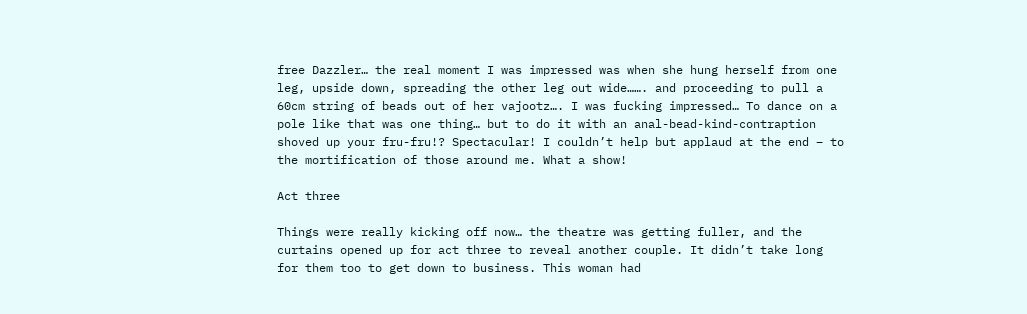free Dazzler… the real moment I was impressed was when she hung herself from one leg, upside down, spreading the other leg out wide……. and proceeding to pull a 60cm string of beads out of her vajootz…. I was fucking impressed… To dance on a pole like that was one thing… but to do it with an anal-bead-kind-contraption shoved up your fru-fru!? Spectacular! I couldn’t help but applaud at the end – to the mortification of those around me. What a show!

Act three

Things were really kicking off now… the theatre was getting fuller, and the curtains opened up for act three to reveal another couple. It didn’t take long for them too to get down to business. This woman had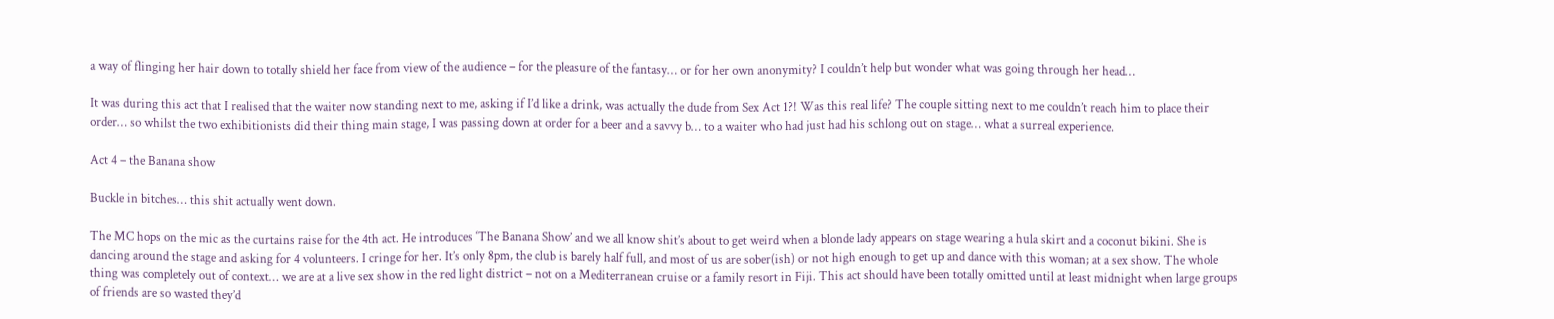a way of flinging her hair down to totally shield her face from view of the audience – for the pleasure of the fantasy… or for her own anonymity? I couldn’t help but wonder what was going through her head…

It was during this act that I realised that the waiter now standing next to me, asking if I’d like a drink, was actually the dude from Sex Act 1?! Was this real life? The couple sitting next to me couldn’t reach him to place their order… so whilst the two exhibitionists did their thing main stage, I was passing down at order for a beer and a savvy b… to a waiter who had just had his schlong out on stage… what a surreal experience.

Act 4 – the Banana show

Buckle in bitches… this shit actually went down.

The MC hops on the mic as the curtains raise for the 4th act. He introduces ‘The Banana Show’ and we all know shit’s about to get weird when a blonde lady appears on stage wearing a hula skirt and a coconut bikini. She is dancing around the stage and asking for 4 volunteers. I cringe for her. It’s only 8pm, the club is barely half full, and most of us are sober(ish) or not high enough to get up and dance with this woman; at a sex show. The whole thing was completely out of context… we are at a live sex show in the red light district – not on a Mediterranean cruise or a family resort in Fiji. This act should have been totally omitted until at least midnight when large groups of friends are so wasted they’d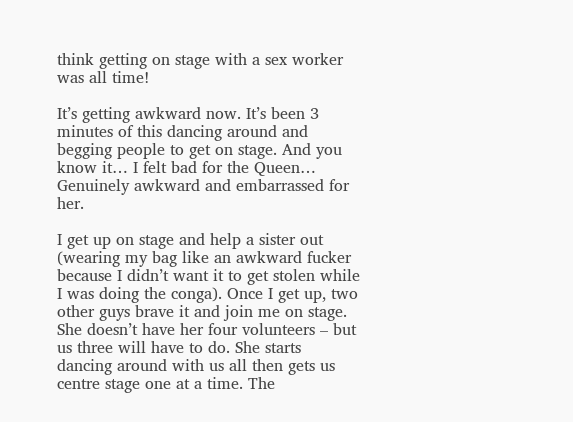think getting on stage with a sex worker was all time!

It’s getting awkward now. It’s been 3 minutes of this dancing around and begging people to get on stage. And you know it… I felt bad for the Queen… Genuinely awkward and embarrassed for her.

I get up on stage and help a sister out (wearing my bag like an awkward fucker because I didn’t want it to get stolen while I was doing the conga). Once I get up, two other guys brave it and join me on stage. She doesn’t have her four volunteers – but us three will have to do. She starts dancing around with us all then gets us centre stage one at a time. The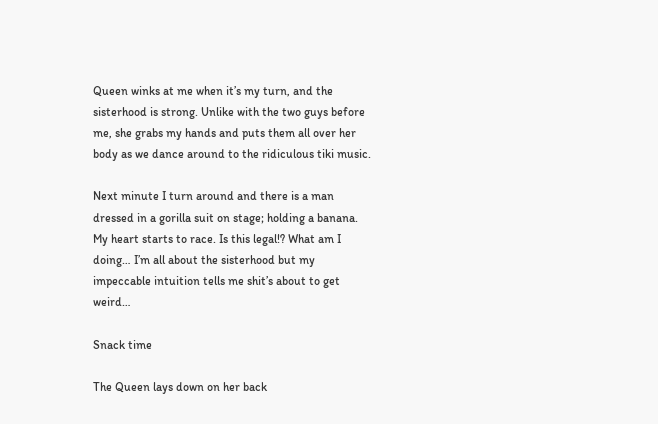Queen winks at me when it’s my turn, and the sisterhood is strong. Unlike with the two guys before me, she grabs my hands and puts them all over her body as we dance around to the ridiculous tiki music.

Next minute I turn around and there is a man dressed in a gorilla suit on stage; holding a banana. My heart starts to race. Is this legal!? What am I doing… I’m all about the sisterhood but my impeccable intuition tells me shit’s about to get weird…

Snack time

The Queen lays down on her back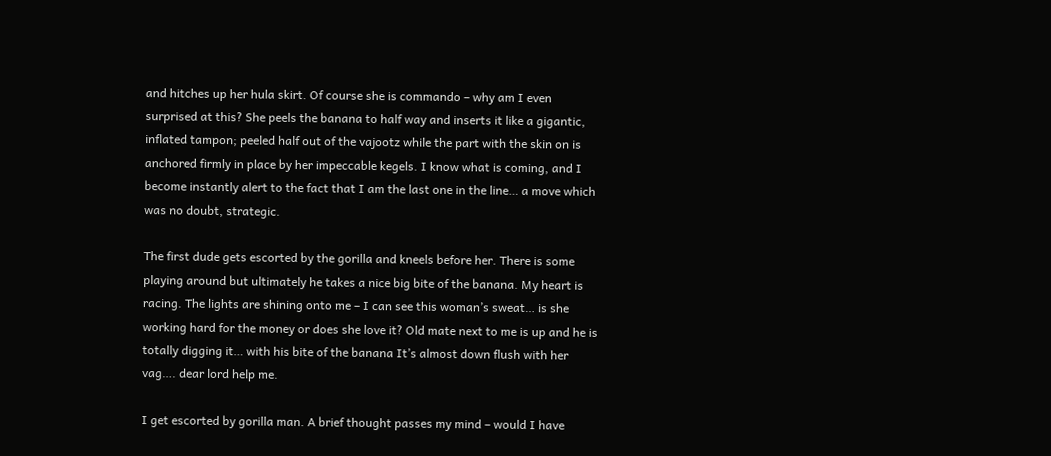and hitches up her hula skirt. Of course she is commando – why am I even surprised at this? She peels the banana to half way and inserts it like a gigantic, inflated tampon; peeled half out of the vajootz while the part with the skin on is anchored firmly in place by her impeccable kegels. I know what is coming, and I become instantly alert to the fact that I am the last one in the line… a move which was no doubt, strategic.

The first dude gets escorted by the gorilla and kneels before her. There is some playing around but ultimately he takes a nice big bite of the banana. My heart is racing. The lights are shining onto me – I can see this woman’s sweat… is she working hard for the money or does she love it? Old mate next to me is up and he is totally digging it… with his bite of the banana It’s almost down flush with her vag…. dear lord help me.

I get escorted by gorilla man. A brief thought passes my mind – would I have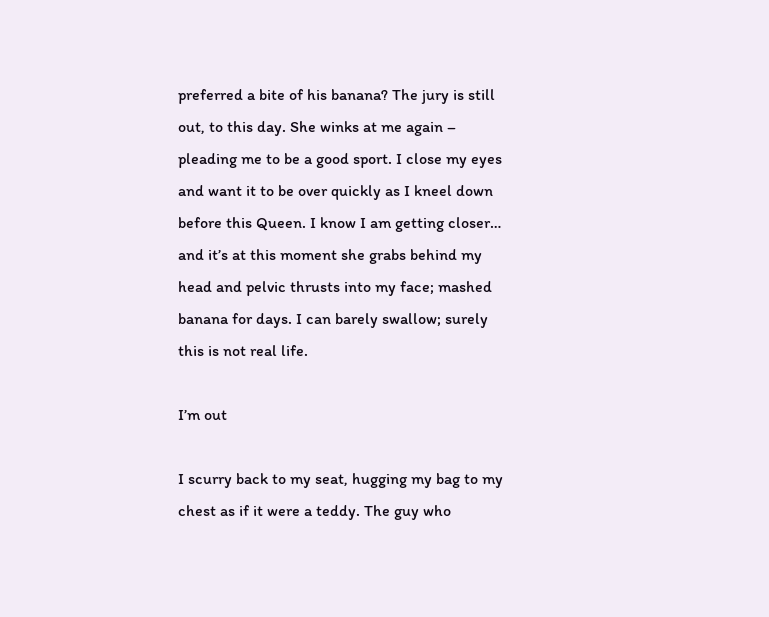preferred a bite of his banana? The jury is still out, to this day. She winks at me again – pleading me to be a good sport. I close my eyes and want it to be over quickly as I kneel down before this Queen. I know I am getting closer… and it’s at this moment she grabs behind my head and pelvic thrusts into my face; mashed banana for days. I can barely swallow; surely this is not real life.

I’m out

I scurry back to my seat, hugging my bag to my chest as if it were a teddy. The guy who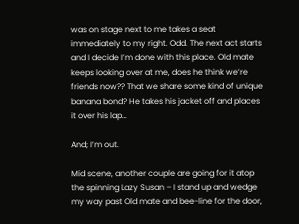was on stage next to me takes a seat immediately to my right. Odd. The next act starts and I decide I’m done with this place. Old mate keeps looking over at me, does he think we’re friends now?? That we share some kind of unique banana bond? He takes his jacket off and places it over his lap…

And; I’m out.

Mid scene, another couple are going for it atop the spinning Lazy Susan – I stand up and wedge my way past Old mate and bee-line for the door,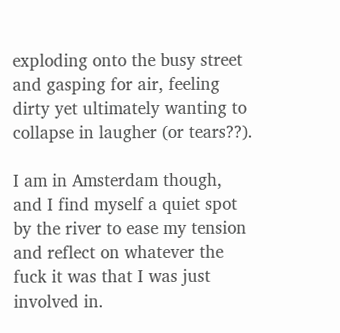exploding onto the busy street and gasping for air, feeling dirty yet ultimately wanting to collapse in laugher (or tears??).

I am in Amsterdam though, and I find myself a quiet spot by the river to ease my tension and reflect on whatever the fuck it was that I was just involved in.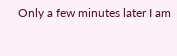Only a few minutes later I am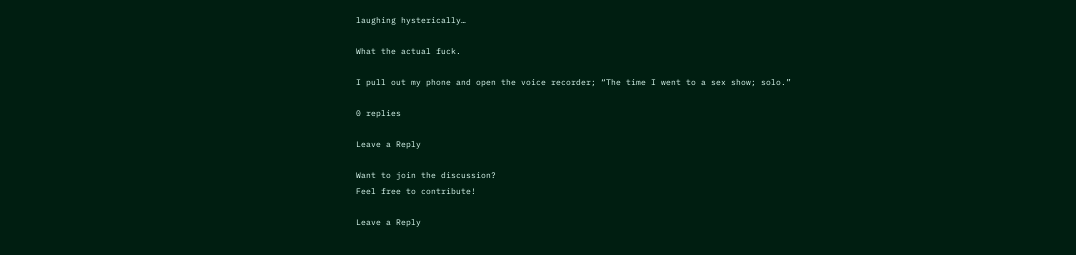laughing hysterically…

What the actual fuck.

I pull out my phone and open the voice recorder; “The time I went to a sex show; solo.”

0 replies

Leave a Reply

Want to join the discussion?
Feel free to contribute!

Leave a Reply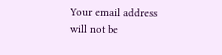Your email address will not be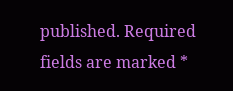published. Required fields are marked *